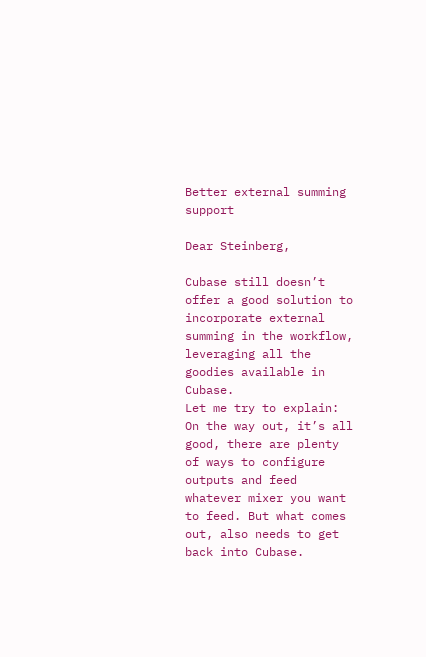Better external summing support

Dear Steinberg,

Cubase still doesn’t offer a good solution to incorporate external summing in the workflow, leveraging all the goodies available in Cubase.
Let me try to explain: On the way out, it’s all good, there are plenty of ways to configure outputs and feed whatever mixer you want to feed. But what comes out, also needs to get back into Cubase.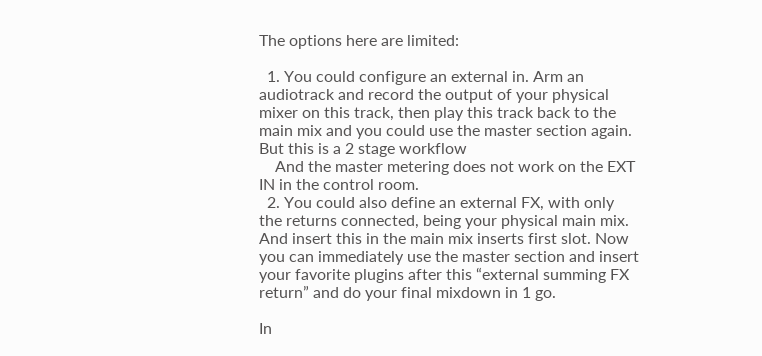The options here are limited:

  1. You could configure an external in. Arm an audiotrack and record the output of your physical mixer on this track, then play this track back to the main mix and you could use the master section again. But this is a 2 stage workflow
    And the master metering does not work on the EXT IN in the control room.
  2. You could also define an external FX, with only the returns connected, being your physical main mix. And insert this in the main mix inserts first slot. Now you can immediately use the master section and insert your favorite plugins after this “external summing FX return” and do your final mixdown in 1 go.

In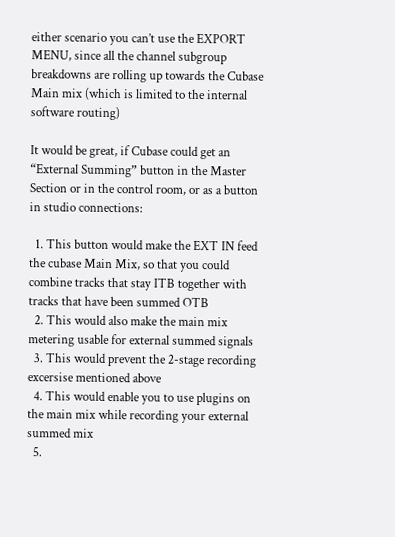either scenario you can’t use the EXPORT MENU, since all the channel subgroup breakdowns are rolling up towards the Cubase Main mix (which is limited to the internal software routing)

It would be great, if Cubase could get an “External Summing” button in the Master Section or in the control room, or as a button in studio connections:

  1. This button would make the EXT IN feed the cubase Main Mix, so that you could combine tracks that stay ITB together with tracks that have been summed OTB
  2. This would also make the main mix metering usable for external summed signals
  3. This would prevent the 2-stage recording excersise mentioned above
  4. This would enable you to use plugins on the main mix while recording your external summed mix
  5.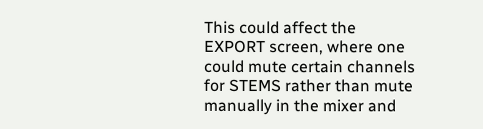This could affect the EXPORT screen, where one could mute certain channels for STEMS rather than mute manually in the mixer and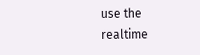use the realtime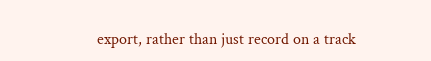export, rather than just record on a track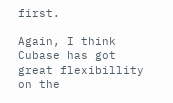first.

Again, I think Cubase has got great flexibillity on the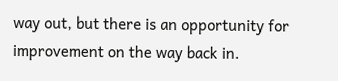way out, but there is an opportunity for improvement on the way back in.